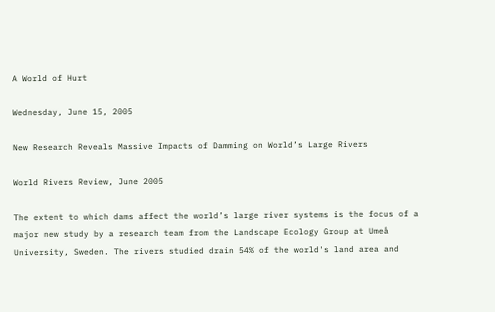A World of Hurt

Wednesday, June 15, 2005

New Research Reveals Massive Impacts of Damming on World’s Large Rivers

World Rivers Review, June 2005

The extent to which dams affect the world’s large river systems is the focus of a major new study by a research team from the Landscape Ecology Group at Umeå University, Sweden. The rivers studied drain 54% of the world's land area and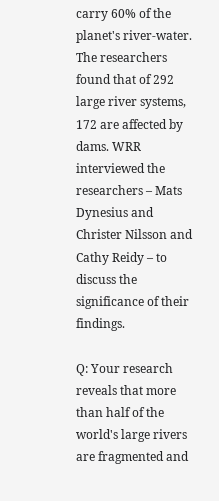carry 60% of the planet's river-water. The researchers found that of 292 large river systems, 172 are affected by dams. WRR interviewed the researchers – Mats Dynesius and Christer Nilsson and Cathy Reidy – to discuss the significance of their findings.

Q: Your research reveals that more than half of the world's large rivers are fragmented and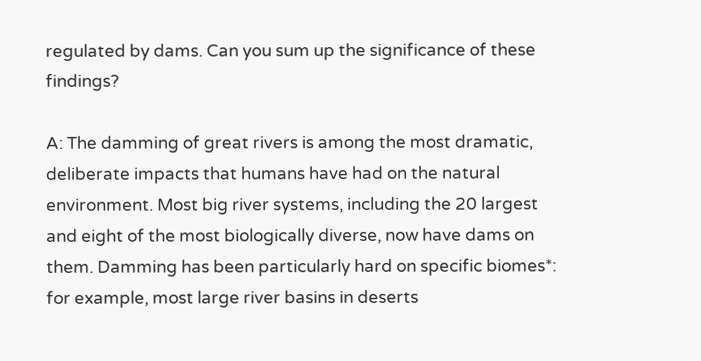regulated by dams. Can you sum up the significance of these findings?

A: The damming of great rivers is among the most dramatic, deliberate impacts that humans have had on the natural environment. Most big river systems, including the 20 largest and eight of the most biologically diverse, now have dams on them. Damming has been particularly hard on specific biomes*: for example, most large river basins in deserts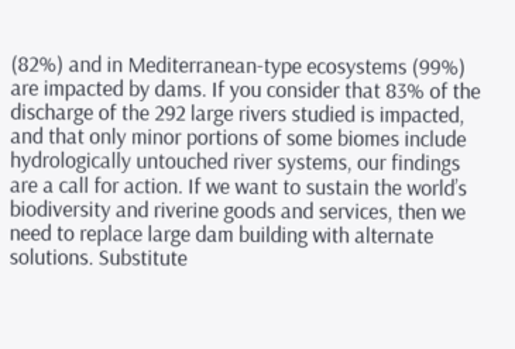(82%) and in Mediterranean-type ecosystems (99%) are impacted by dams. If you consider that 83% of the discharge of the 292 large rivers studied is impacted, and that only minor portions of some biomes include hydrologically untouched river systems, our findings are a call for action. If we want to sustain the world’s biodiversity and riverine goods and services, then we need to replace large dam building with alternate solutions. Substitute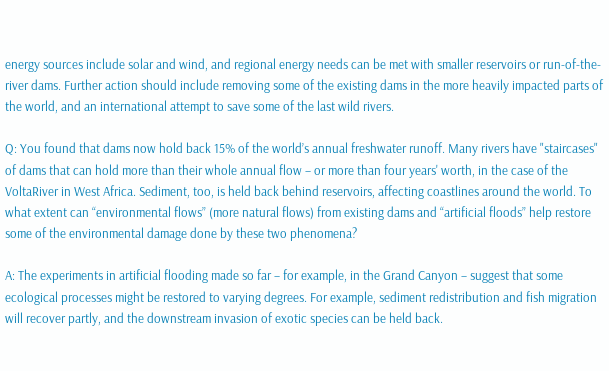energy sources include solar and wind, and regional energy needs can be met with smaller reservoirs or run-of-the-river dams. Further action should include removing some of the existing dams in the more heavily impacted parts of the world, and an international attempt to save some of the last wild rivers.

Q: You found that dams now hold back 15% of the world’s annual freshwater runoff. Many rivers have "staircases" of dams that can hold more than their whole annual flow – or more than four years' worth, in the case of the VoltaRiver in West Africa. Sediment, too, is held back behind reservoirs, affecting coastlines around the world. To what extent can “environmental flows” (more natural flows) from existing dams and “artificial floods” help restore some of the environmental damage done by these two phenomena?

A: The experiments in artificial flooding made so far – for example, in the Grand Canyon – suggest that some ecological processes might be restored to varying degrees. For example, sediment redistribution and fish migration will recover partly, and the downstream invasion of exotic species can be held back.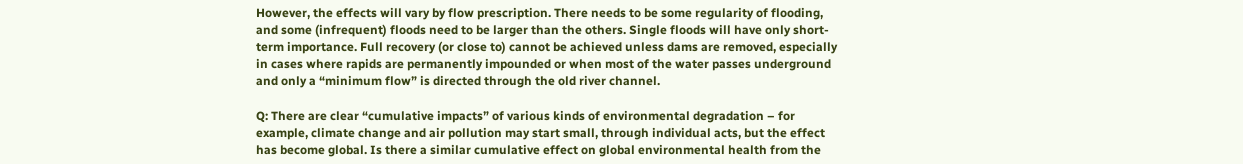However, the effects will vary by flow prescription. There needs to be some regularity of flooding, and some (infrequent) floods need to be larger than the others. Single floods will have only short-term importance. Full recovery (or close to) cannot be achieved unless dams are removed, especially in cases where rapids are permanently impounded or when most of the water passes underground and only a “minimum flow” is directed through the old river channel.

Q: There are clear “cumulative impacts” of various kinds of environmental degradation – for example, climate change and air pollution may start small, through individual acts, but the effect has become global. Is there a similar cumulative effect on global environmental health from the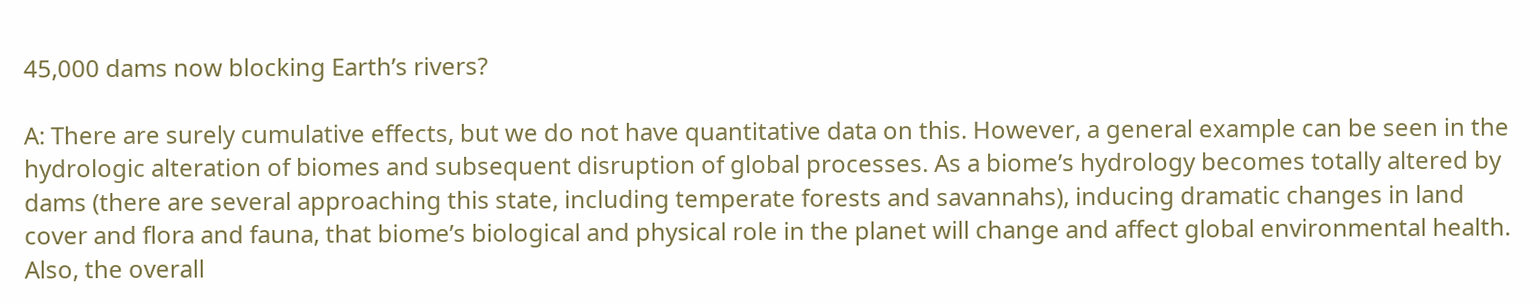45,000 dams now blocking Earth’s rivers?

A: There are surely cumulative effects, but we do not have quantitative data on this. However, a general example can be seen in the hydrologic alteration of biomes and subsequent disruption of global processes. As a biome’s hydrology becomes totally altered by dams (there are several approaching this state, including temperate forests and savannahs), inducing dramatic changes in land cover and flora and fauna, that biome’s biological and physical role in the planet will change and affect global environmental health. Also, the overall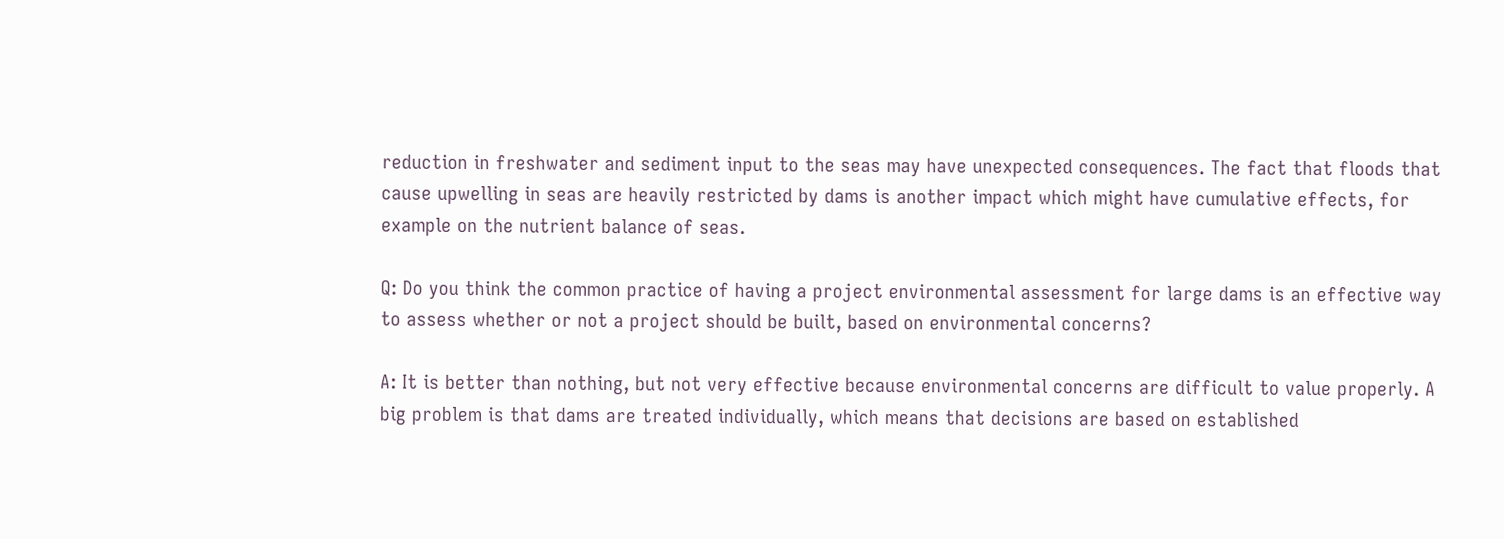reduction in freshwater and sediment input to the seas may have unexpected consequences. The fact that floods that cause upwelling in seas are heavily restricted by dams is another impact which might have cumulative effects, for example on the nutrient balance of seas.

Q: Do you think the common practice of having a project environmental assessment for large dams is an effective way to assess whether or not a project should be built, based on environmental concerns?

A: It is better than nothing, but not very effective because environmental concerns are difficult to value properly. A big problem is that dams are treated individually, which means that decisions are based on established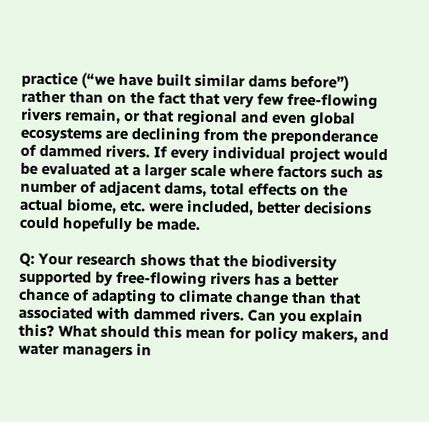practice (“we have built similar dams before”) rather than on the fact that very few free-flowing rivers remain, or that regional and even global ecosystems are declining from the preponderance of dammed rivers. If every individual project would be evaluated at a larger scale where factors such as number of adjacent dams, total effects on the actual biome, etc. were included, better decisions could hopefully be made.

Q: Your research shows that the biodiversity supported by free-flowing rivers has a better chance of adapting to climate change than that associated with dammed rivers. Can you explain this? What should this mean for policy makers, and water managers in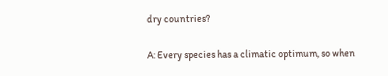dry countries?

A: Every species has a climatic optimum, so when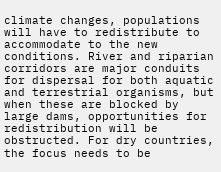climate changes, populations will have to redistribute to accommodate to the new conditions. River and riparian corridors are major conduits for dispersal for both aquatic and terrestrial organisms, but when these are blocked by large dams, opportunities for redistribution will be obstructed. For dry countries, the focus needs to be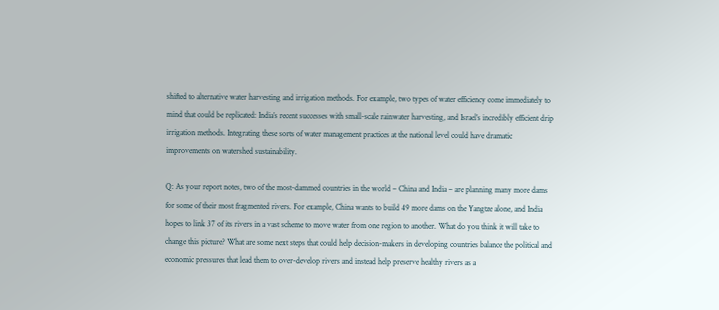shifted to alternative water harvesting and irrigation methods. For example, two types of water efficiency come immediately to mind that could be replicated: India’s recent successes with small-scale rainwater harvesting, and Israel’s incredibly efficient drip irrigation methods. Integrating these sorts of water management practices at the national level could have dramatic improvements on watershed sustainability.

Q: As your report notes, two of the most-dammed countries in the world – China and India – are planning many more dams for some of their most fragmented rivers. For example, China wants to build 49 more dams on the Yangtze alone, and India hopes to link 37 of its rivers in a vast scheme to move water from one region to another. What do you think it will take to change this picture? What are some next steps that could help decision-makers in developing countries balance the political and economic pressures that lead them to over-develop rivers and instead help preserve healthy rivers as a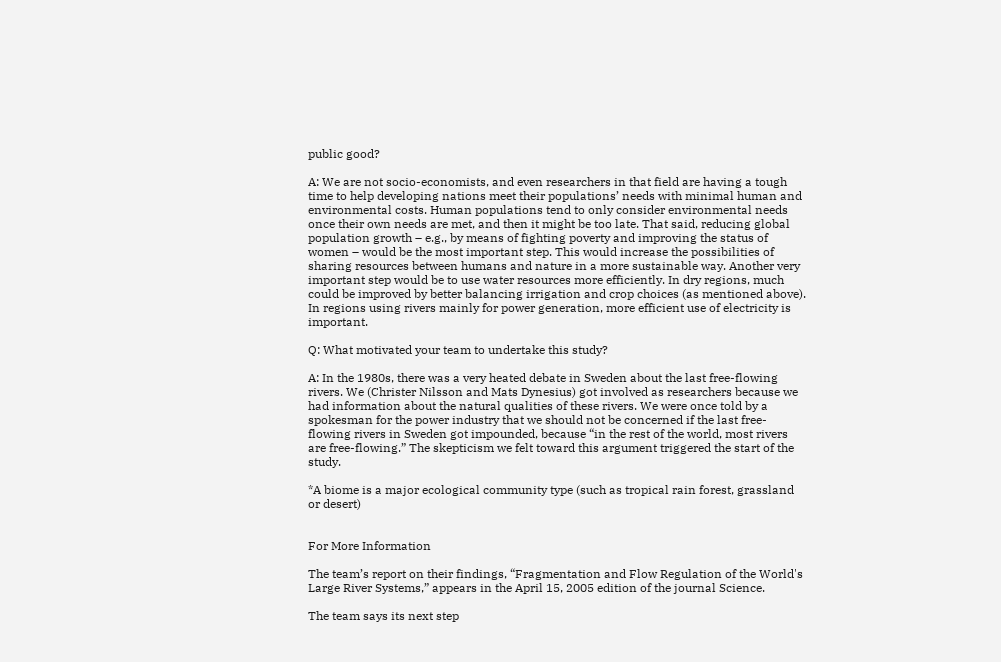public good?

A: We are not socio-economists, and even researchers in that field are having a tough time to help developing nations meet their populations’ needs with minimal human and environmental costs. Human populations tend to only consider environmental needs once their own needs are met, and then it might be too late. That said, reducing global population growth – e.g., by means of fighting poverty and improving the status of women – would be the most important step. This would increase the possibilities of sharing resources between humans and nature in a more sustainable way. Another very important step would be to use water resources more efficiently. In dry regions, much could be improved by better balancing irrigation and crop choices (as mentioned above). In regions using rivers mainly for power generation, more efficient use of electricity is important.

Q: What motivated your team to undertake this study?

A: In the 1980s, there was a very heated debate in Sweden about the last free-flowing rivers. We (Christer Nilsson and Mats Dynesius) got involved as researchers because we had information about the natural qualities of these rivers. We were once told by a spokesman for the power industry that we should not be concerned if the last free-flowing rivers in Sweden got impounded, because “in the rest of the world, most rivers are free-flowing.” The skepticism we felt toward this argument triggered the start of the study.

*A biome is a major ecological community type (such as tropical rain forest, grassland or desert)


For More Information

The team’s report on their findings, “Fragmentation and Flow Regulation of the World's Large River Systems,” appears in the April 15, 2005 edition of the journal Science.

The team says its next step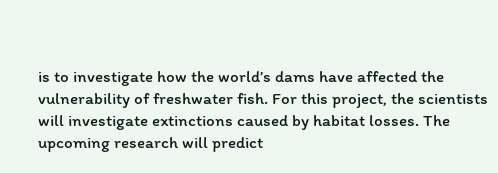is to investigate how the world’s dams have affected the vulnerability of freshwater fish. For this project, the scientists will investigate extinctions caused by habitat losses. The upcoming research will predict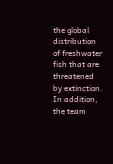the global distribution of freshwater fish that are threatened by extinction. In addition, the team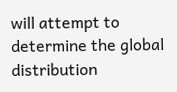will attempt to determine the global distribution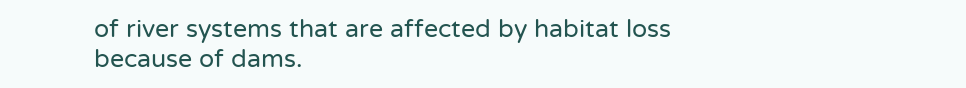of river systems that are affected by habitat loss because of dams.